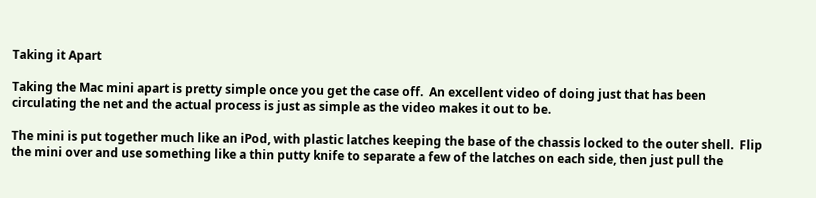Taking it Apart

Taking the Mac mini apart is pretty simple once you get the case off.  An excellent video of doing just that has been circulating the net and the actual process is just as simple as the video makes it out to be.

The mini is put together much like an iPod, with plastic latches keeping the base of the chassis locked to the outer shell.  Flip the mini over and use something like a thin putty knife to separate a few of the latches on each side, then just pull the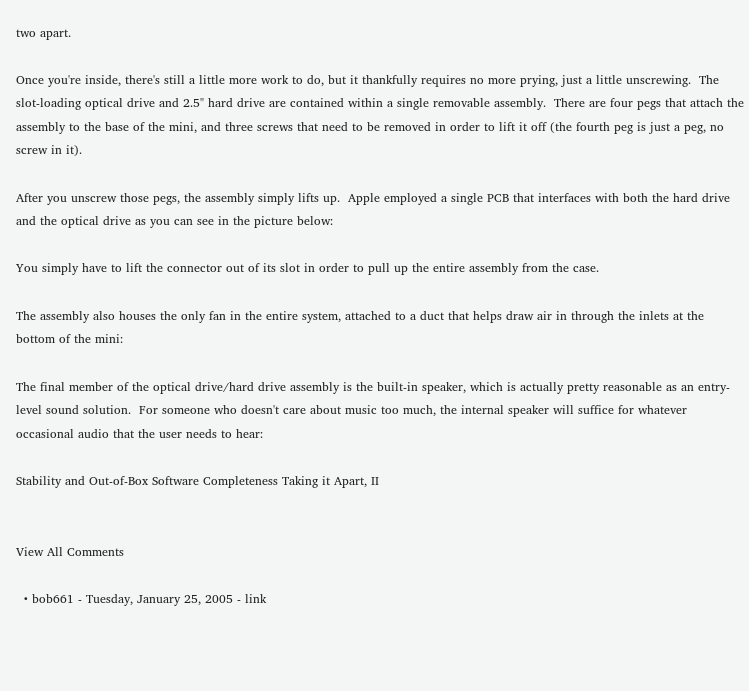two apart.

Once you're inside, there's still a little more work to do, but it thankfully requires no more prying, just a little unscrewing.  The slot-loading optical drive and 2.5" hard drive are contained within a single removable assembly.  There are four pegs that attach the assembly to the base of the mini, and three screws that need to be removed in order to lift it off (the fourth peg is just a peg, no screw in it).

After you unscrew those pegs, the assembly simply lifts up.  Apple employed a single PCB that interfaces with both the hard drive and the optical drive as you can see in the picture below:

You simply have to lift the connector out of its slot in order to pull up the entire assembly from the case.

The assembly also houses the only fan in the entire system, attached to a duct that helps draw air in through the inlets at the bottom of the mini:

The final member of the optical drive/hard drive assembly is the built-in speaker, which is actually pretty reasonable as an entry-level sound solution.  For someone who doesn't care about music too much, the internal speaker will suffice for whatever occasional audio that the user needs to hear:

Stability and Out-of-Box Software Completeness Taking it Apart, II


View All Comments

  • bob661 - Tuesday, January 25, 2005 - link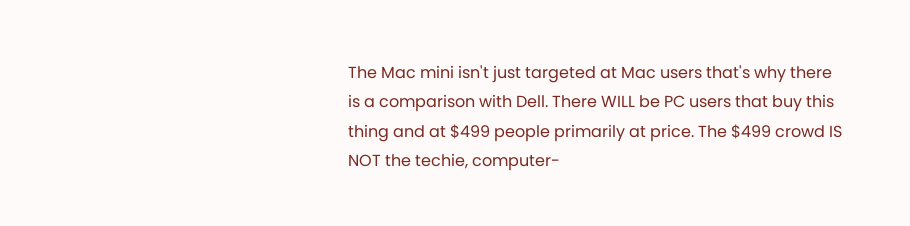The Mac mini isn't just targeted at Mac users that's why there is a comparison with Dell. There WILL be PC users that buy this thing and at $499 people primarily at price. The $499 crowd IS NOT the techie, computer-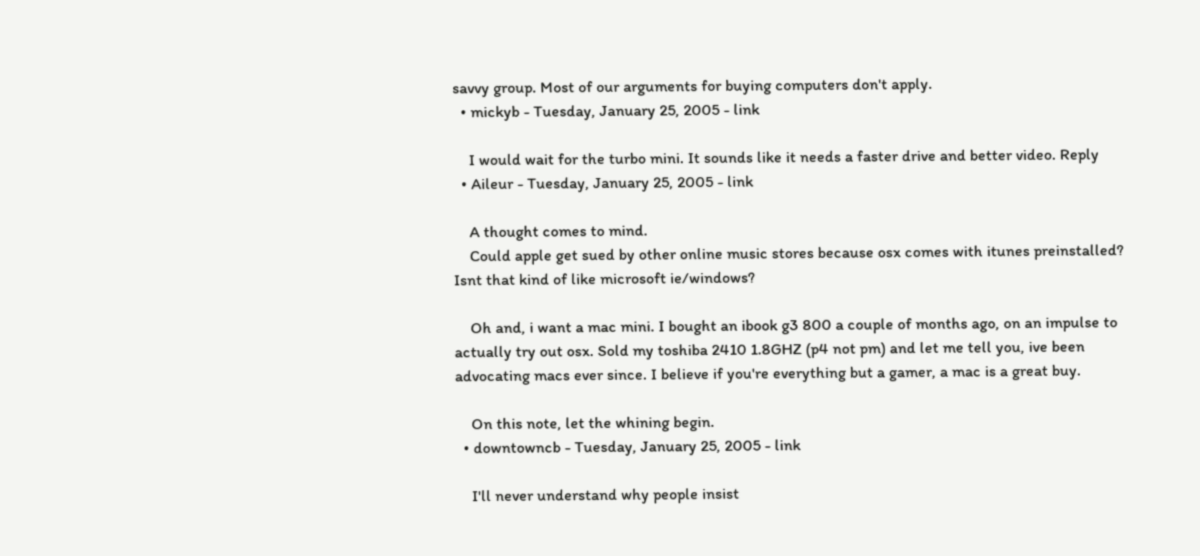savvy group. Most of our arguments for buying computers don't apply.
  • mickyb - Tuesday, January 25, 2005 - link

    I would wait for the turbo mini. It sounds like it needs a faster drive and better video. Reply
  • Aileur - Tuesday, January 25, 2005 - link

    A thought comes to mind.
    Could apple get sued by other online music stores because osx comes with itunes preinstalled? Isnt that kind of like microsoft ie/windows?

    Oh and, i want a mac mini. I bought an ibook g3 800 a couple of months ago, on an impulse to actually try out osx. Sold my toshiba 2410 1.8GHZ (p4 not pm) and let me tell you, ive been advocating macs ever since. I believe if you're everything but a gamer, a mac is a great buy.

    On this note, let the whining begin.
  • downtowncb - Tuesday, January 25, 2005 - link

    I'll never understand why people insist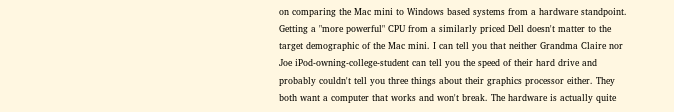on comparing the Mac mini to Windows based systems from a hardware standpoint. Getting a "more powerful" CPU from a similarly priced Dell doesn't matter to the target demographic of the Mac mini. I can tell you that neither Grandma Claire nor Joe iPod-owning-college-student can tell you the speed of their hard drive and probably couldn't tell you three things about their graphics processor either. They both want a computer that works and won't break. The hardware is actually quite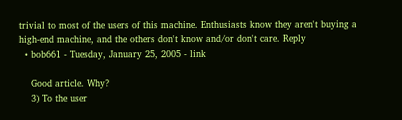trivial to most of the users of this machine. Enthusiasts know they aren't buying a high-end machine, and the others don't know and/or don't care. Reply
  • bob661 - Tuesday, January 25, 2005 - link

    Good article. Why?
    3) To the user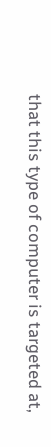that this type of computer is targeted at,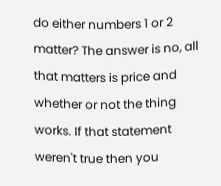do either numbers 1 or 2 matter? The answer is no, all that matters is price and whether or not the thing works. If that statement weren't true then you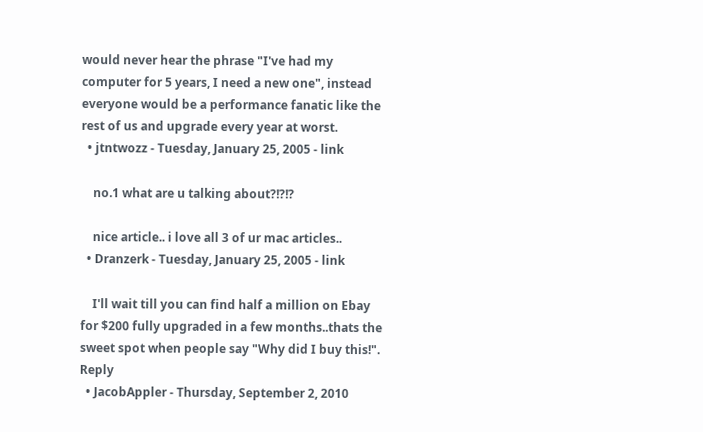would never hear the phrase "I've had my computer for 5 years, I need a new one", instead everyone would be a performance fanatic like the rest of us and upgrade every year at worst.
  • jtntwozz - Tuesday, January 25, 2005 - link

    no.1 what are u talking about?!?!?

    nice article.. i love all 3 of ur mac articles..
  • Dranzerk - Tuesday, January 25, 2005 - link

    I'll wait till you can find half a million on Ebay for $200 fully upgraded in a few months..thats the sweet spot when people say "Why did I buy this!". Reply
  • JacobAppler - Thursday, September 2, 2010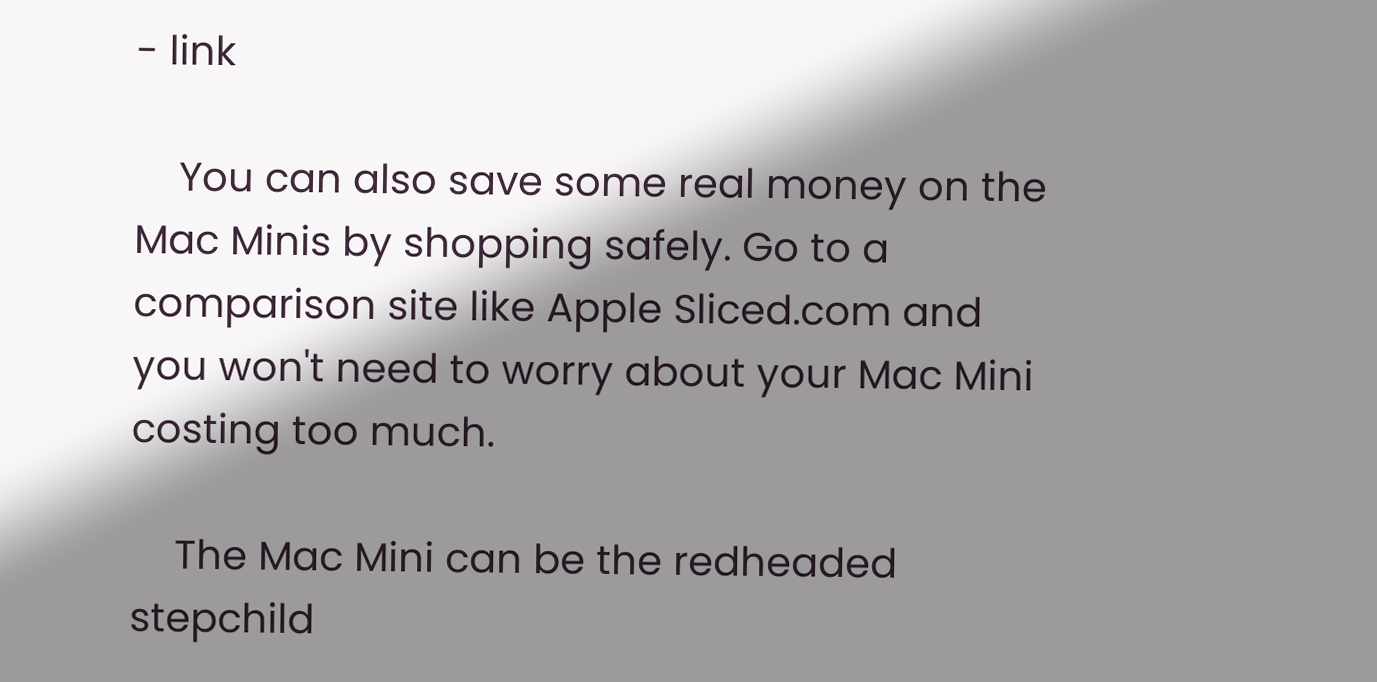- link

    You can also save some real money on the Mac Minis by shopping safely. Go to a comparison site like Apple Sliced.com and you won't need to worry about your Mac Mini costing too much.

    The Mac Mini can be the redheaded stepchild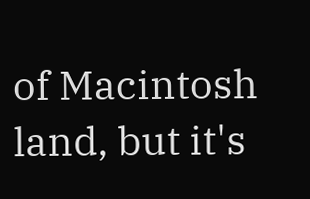of Macintosh land, but it's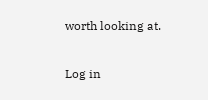worth looking at.

Log in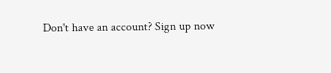Don't have an account? Sign up now